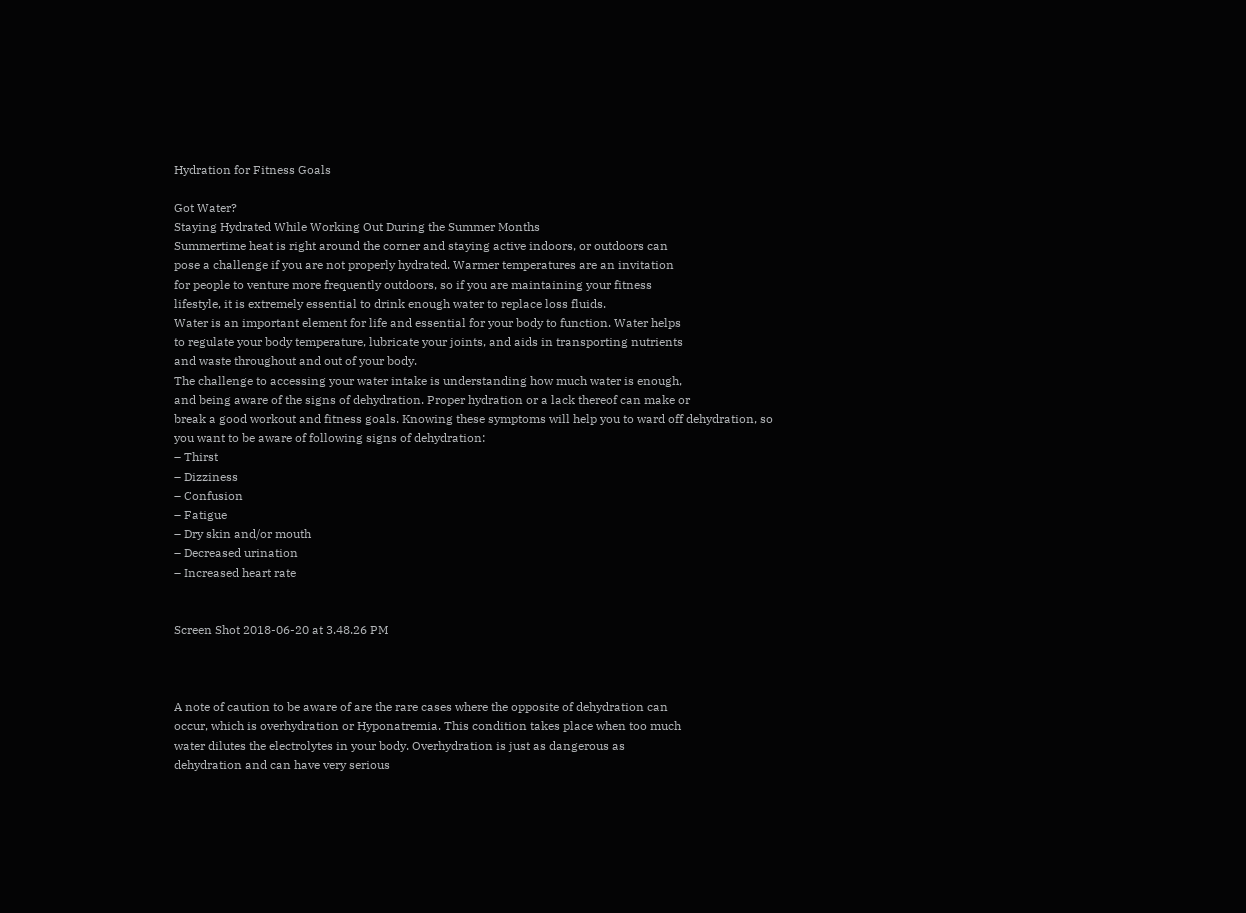Hydration for Fitness Goals

Got Water?
Staying Hydrated While Working Out During the Summer Months
Summertime heat is right around the corner and staying active indoors, or outdoors can
pose a challenge if you are not properly hydrated. Warmer temperatures are an invitation
for people to venture more frequently outdoors, so if you are maintaining your fitness
lifestyle, it is extremely essential to drink enough water to replace loss fluids.
Water is an important element for life and essential for your body to function. Water helps
to regulate your body temperature, lubricate your joints, and aids in transporting nutrients
and waste throughout and out of your body.
The challenge to accessing your water intake is understanding how much water is enough,
and being aware of the signs of dehydration. Proper hydration or a lack thereof can make or
break a good workout and fitness goals. Knowing these symptoms will help you to ward off dehydration, so
you want to be aware of following signs of dehydration:
– Thirst
– Dizziness
– Confusion
– Fatigue
– Dry skin and/or mouth
– Decreased urination
– Increased heart rate


Screen Shot 2018-06-20 at 3.48.26 PM



A note of caution to be aware of are the rare cases where the opposite of dehydration can
occur, which is overhydration or Hyponatremia. This condition takes place when too much
water dilutes the electrolytes in your body. Overhydration is just as dangerous as
dehydration and can have very serious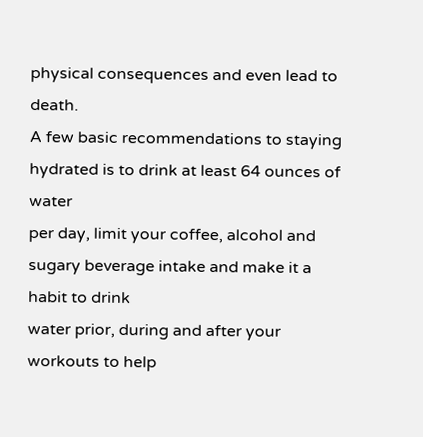physical consequences and even lead to death.
A few basic recommendations to staying hydrated is to drink at least 64 ounces of water
per day, limit your coffee, alcohol and sugary beverage intake and make it a habit to drink
water prior, during and after your workouts to help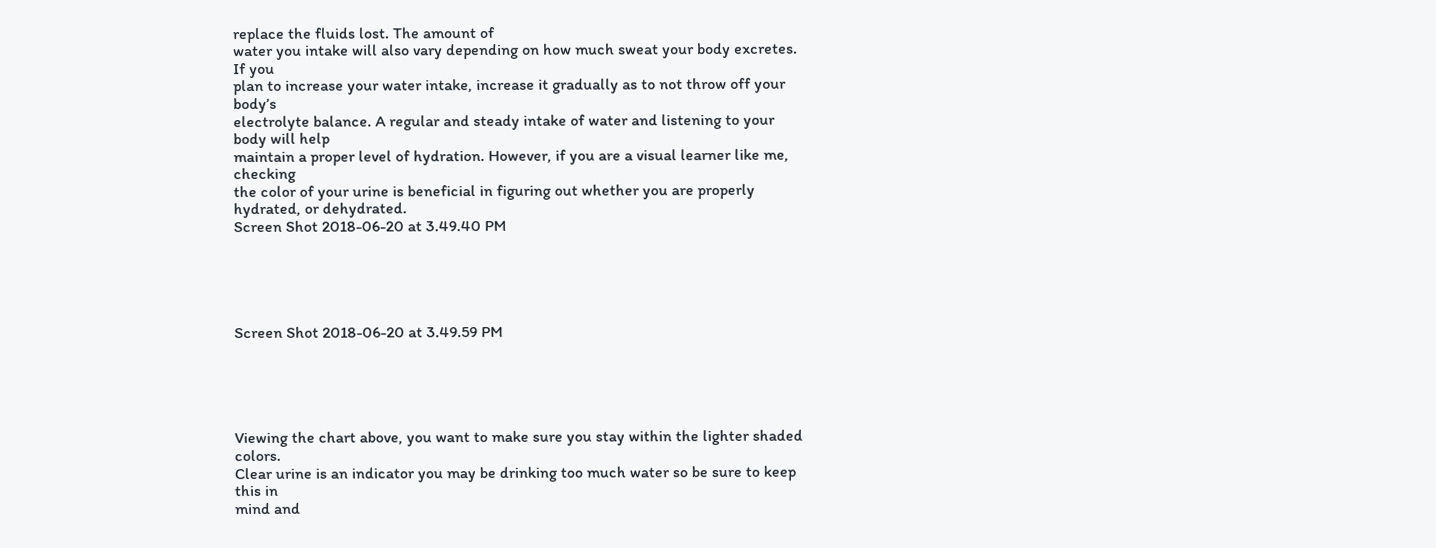replace the fluids lost. The amount of
water you intake will also vary depending on how much sweat your body excretes. If you
plan to increase your water intake, increase it gradually as to not throw off your body’s
electrolyte balance. A regular and steady intake of water and listening to your body will help
maintain a proper level of hydration. However, if you are a visual learner like me, checking
the color of your urine is beneficial in figuring out whether you are properly hydrated, or dehydrated.
Screen Shot 2018-06-20 at 3.49.40 PM





Screen Shot 2018-06-20 at 3.49.59 PM





Viewing the chart above, you want to make sure you stay within the lighter shaded colors.
Clear urine is an indicator you may be drinking too much water so be sure to keep this in
mind and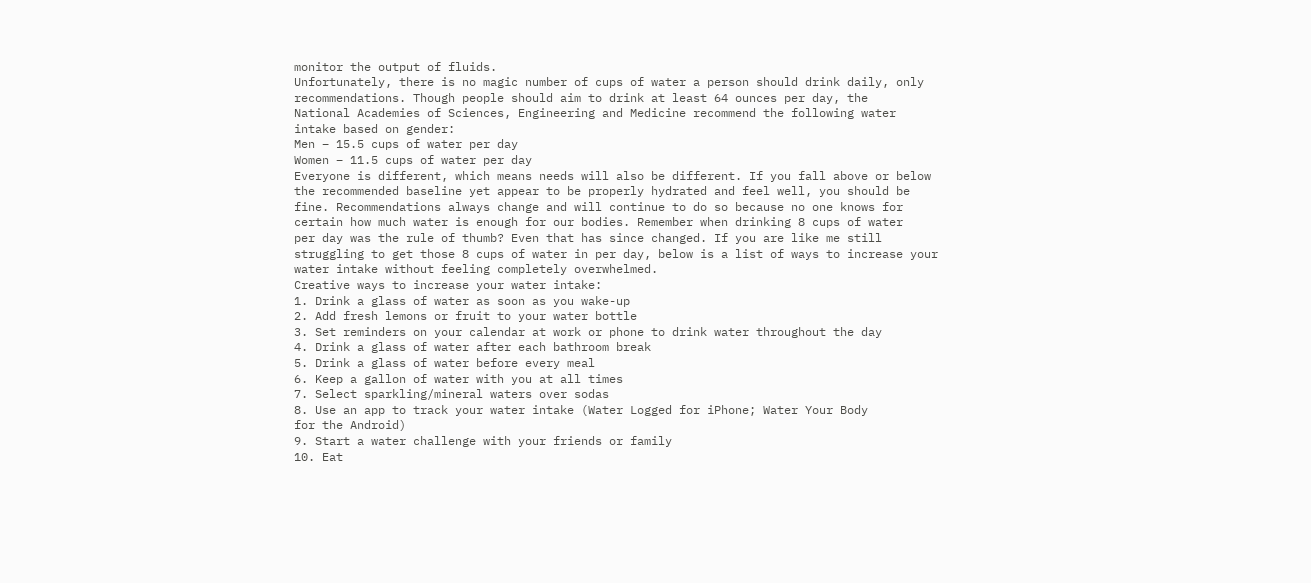monitor the output of fluids.
Unfortunately, there is no magic number of cups of water a person should drink daily, only
recommendations. Though people should aim to drink at least 64 ounces per day, the
National Academies of Sciences, Engineering and Medicine recommend the following water
intake based on gender:
Men – 15.5 cups of water per day
Women – 11.5 cups of water per day
Everyone is different, which means needs will also be different. If you fall above or below
the recommended baseline yet appear to be properly hydrated and feel well, you should be
fine. Recommendations always change and will continue to do so because no one knows for
certain how much water is enough for our bodies. Remember when drinking 8 cups of water
per day was the rule of thumb? Even that has since changed. If you are like me still
struggling to get those 8 cups of water in per day, below is a list of ways to increase your
water intake without feeling completely overwhelmed.
Creative ways to increase your water intake:
1. Drink a glass of water as soon as you wake-up
2. Add fresh lemons or fruit to your water bottle
3. Set reminders on your calendar at work or phone to drink water throughout the day
4. Drink a glass of water after each bathroom break
5. Drink a glass of water before every meal
6. Keep a gallon of water with you at all times
7. Select sparkling/mineral waters over sodas
8. Use an app to track your water intake (Water Logged for iPhone; Water Your Body
for the Android)
9. Start a water challenge with your friends or family
10. Eat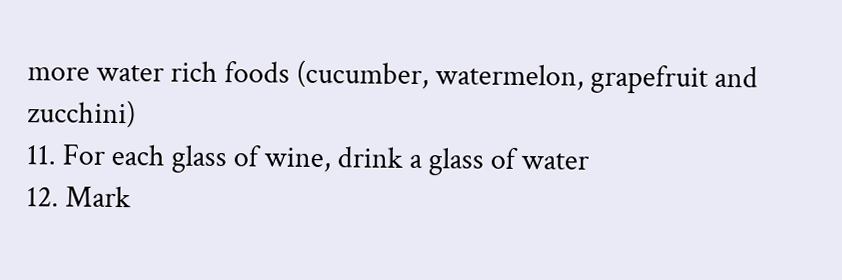more water rich foods (cucumber, watermelon, grapefruit and zucchini)
11. For each glass of wine, drink a glass of water
12. Mark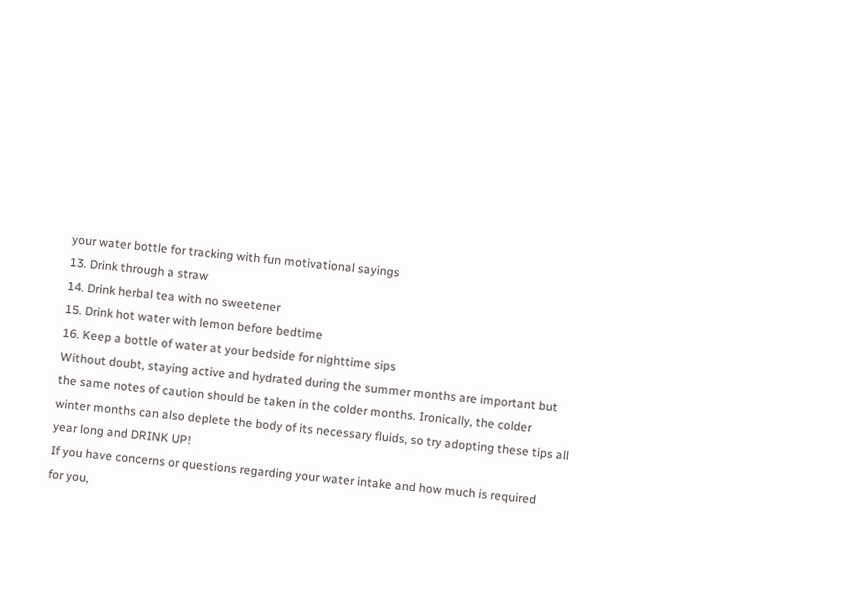your water bottle for tracking with fun motivational sayings
13. Drink through a straw
14. Drink herbal tea with no sweetener
15. Drink hot water with lemon before bedtime
16. Keep a bottle of water at your bedside for nighttime sips
Without doubt, staying active and hydrated during the summer months are important but
the same notes of caution should be taken in the colder months. Ironically, the colder
winter months can also deplete the body of its necessary fluids, so try adopting these tips all
year long and DRINK UP!
If you have concerns or questions regarding your water intake and how much is required
for you,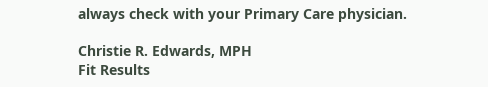always check with your Primary Care physician.

Christie R. Edwards, MPH
Fit Results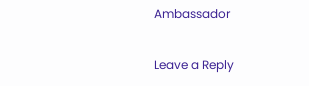Ambassador

Leave a Reply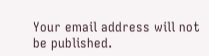Your email address will not be published.